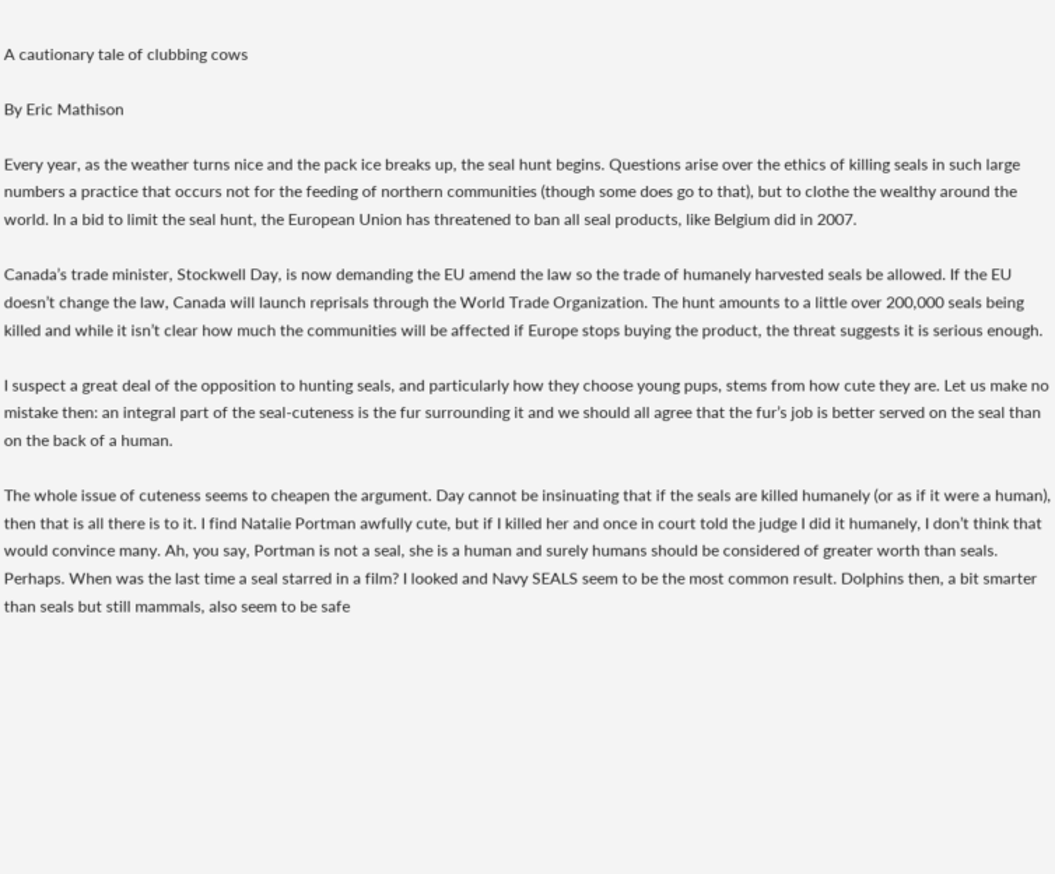A cautionary tale of clubbing cows

By Eric Mathison

Every year, as the weather turns nice and the pack ice breaks up, the seal hunt begins. Questions arise over the ethics of killing seals in such large numbers a practice that occurs not for the feeding of northern communities (though some does go to that), but to clothe the wealthy around the world. In a bid to limit the seal hunt, the European Union has threatened to ban all seal products, like Belgium did in 2007.

Canada’s trade minister, Stockwell Day, is now demanding the EU amend the law so the trade of humanely harvested seals be allowed. If the EU doesn’t change the law, Canada will launch reprisals through the World Trade Organization. The hunt amounts to a little over 200,000 seals being killed and while it isn’t clear how much the communities will be affected if Europe stops buying the product, the threat suggests it is serious enough.

I suspect a great deal of the opposition to hunting seals, and particularly how they choose young pups, stems from how cute they are. Let us make no mistake then: an integral part of the seal-cuteness is the fur surrounding it and we should all agree that the fur’s job is better served on the seal than on the back of a human.

The whole issue of cuteness seems to cheapen the argument. Day cannot be insinuating that if the seals are killed humanely (or as if it were a human), then that is all there is to it. I find Natalie Portman awfully cute, but if I killed her and once in court told the judge I did it humanely, I don’t think that would convince many. Ah, you say, Portman is not a seal, she is a human and surely humans should be considered of greater worth than seals. Perhaps. When was the last time a seal starred in a film? I looked and Navy SEALS seem to be the most common result. Dolphins then, a bit smarter than seals but still mammals, also seem to be safe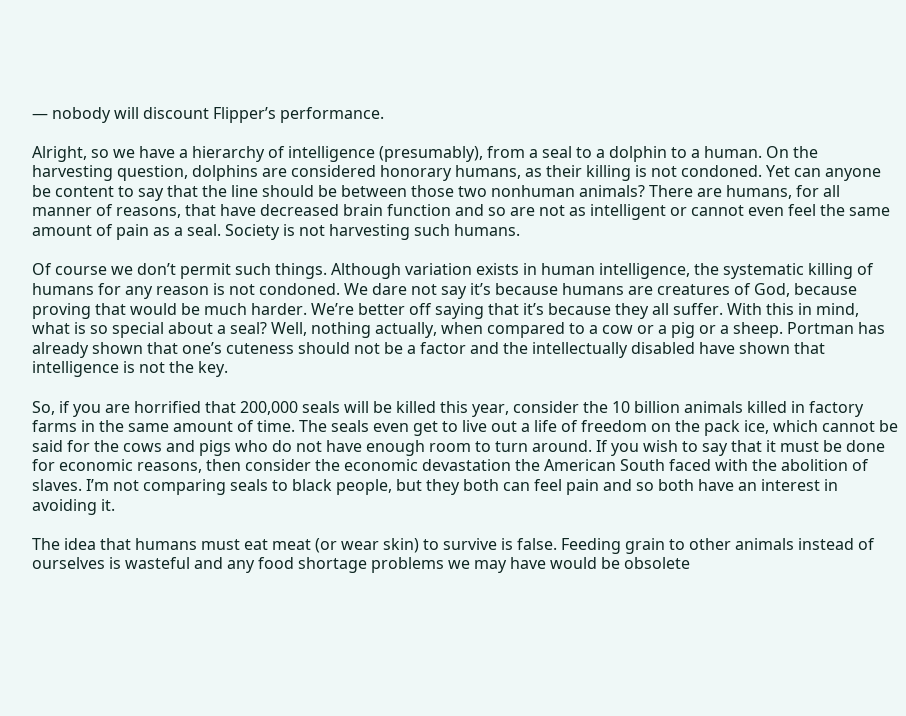— nobody will discount Flipper’s performance.

Alright, so we have a hierarchy of intelligence (presumably), from a seal to a dolphin to a human. On the harvesting question, dolphins are considered honorary humans, as their killing is not condoned. Yet can anyone be content to say that the line should be between those two nonhuman animals? There are humans, for all manner of reasons, that have decreased brain function and so are not as intelligent or cannot even feel the same amount of pain as a seal. Society is not harvesting such humans.

Of course we don’t permit such things. Although variation exists in human intelligence, the systematic killing of humans for any reason is not condoned. We dare not say it’s because humans are creatures of God, because proving that would be much harder. We’re better off saying that it’s because they all suffer. With this in mind, what is so special about a seal? Well, nothing actually, when compared to a cow or a pig or a sheep. Portman has already shown that one’s cuteness should not be a factor and the intellectually disabled have shown that intelligence is not the key.

So, if you are horrified that 200,000 seals will be killed this year, consider the 10 billion animals killed in factory farms in the same amount of time. The seals even get to live out a life of freedom on the pack ice, which cannot be said for the cows and pigs who do not have enough room to turn around. If you wish to say that it must be done for economic reasons, then consider the economic devastation the American South faced with the abolition of slaves. I’m not comparing seals to black people, but they both can feel pain and so both have an interest in avoiding it.

The idea that humans must eat meat (or wear skin) to survive is false. Feeding grain to other animals instead of ourselves is wasteful and any food shortage problems we may have would be obsolete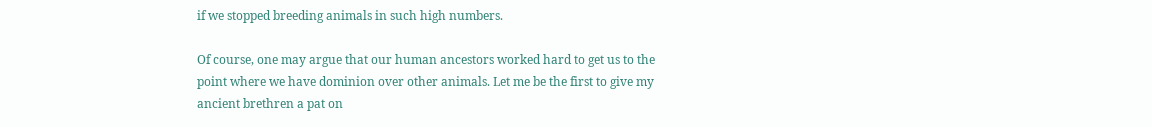if we stopped breeding animals in such high numbers.

Of course, one may argue that our human ancestors worked hard to get us to the point where we have dominion over other animals. Let me be the first to give my ancient brethren a pat on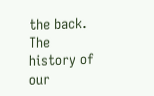the back. The history of our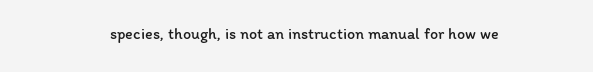species, though, is not an instruction manual for how we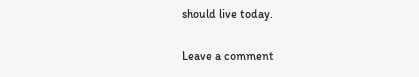should live today.

Leave a comment